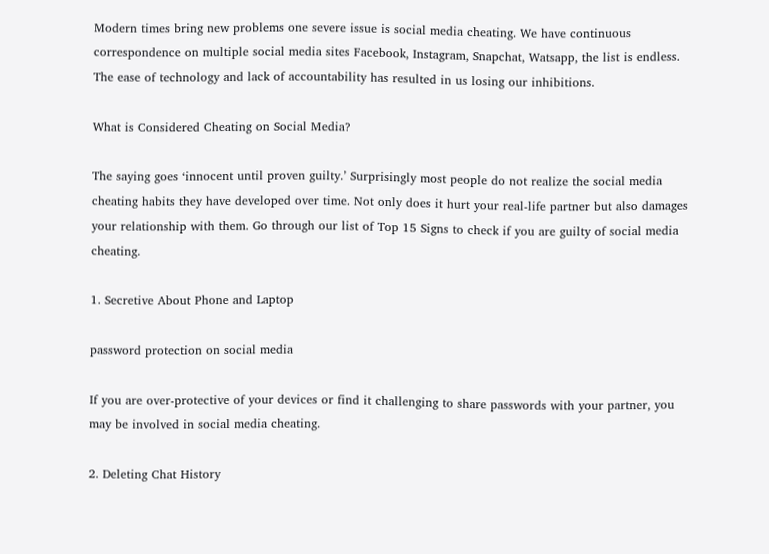Modern times bring new problems one severe issue is social media cheating. We have continuous correspondence on multiple social media sites Facebook, Instagram, Snapchat, Watsapp, the list is endless. The ease of technology and lack of accountability has resulted in us losing our inhibitions.

What is Considered Cheating on Social Media?

The saying goes ‘innocent until proven guilty.’ Surprisingly most people do not realize the social media cheating habits they have developed over time. Not only does it hurt your real-life partner but also damages your relationship with them. Go through our list of Top 15 Signs to check if you are guilty of social media cheating.

1. Secretive About Phone and Laptop

password protection on social media

If you are over-protective of your devices or find it challenging to share passwords with your partner, you may be involved in social media cheating.

2. Deleting Chat History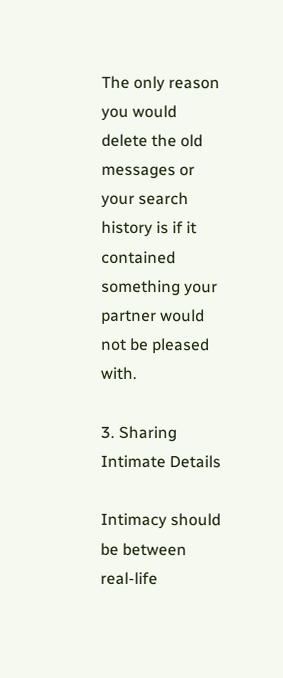The only reason you would delete the old messages or your search history is if it contained something your partner would not be pleased with.

3. Sharing Intimate Details

Intimacy should be between real-life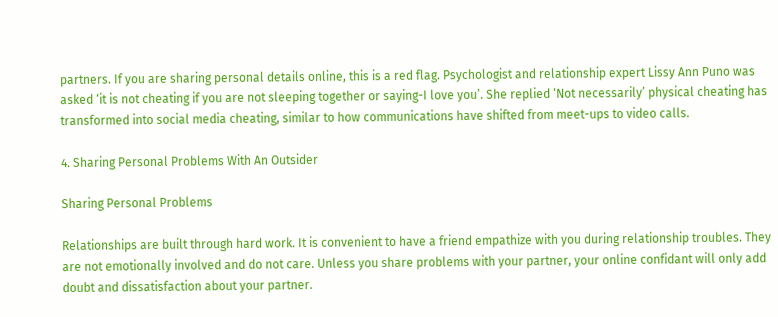partners. If you are sharing personal details online, this is a red flag. Psychologist and relationship expert Lissy Ann Puno was asked ‘it is not cheating if you are not sleeping together or saying-I love you’. She replied ‘Not necessarily’ physical cheating has transformed into social media cheating, similar to how communications have shifted from meet-ups to video calls.

4. Sharing Personal Problems With An Outsider

Sharing Personal Problems

Relationships are built through hard work. It is convenient to have a friend empathize with you during relationship troubles. They are not emotionally involved and do not care. Unless you share problems with your partner, your online confidant will only add doubt and dissatisfaction about your partner.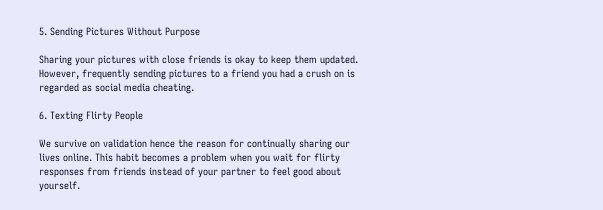5. Sending Pictures Without Purpose

Sharing your pictures with close friends is okay to keep them updated. However, frequently sending pictures to a friend you had a crush on is regarded as social media cheating.

6. Texting Flirty People

We survive on validation hence the reason for continually sharing our lives online. This habit becomes a problem when you wait for flirty responses from friends instead of your partner to feel good about yourself.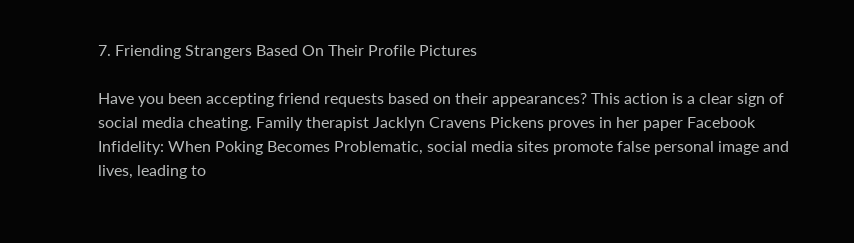7. Friending Strangers Based On Their Profile Pictures

Have you been accepting friend requests based on their appearances? This action is a clear sign of social media cheating. Family therapist Jacklyn Cravens Pickens proves in her paper Facebook Infidelity: When Poking Becomes Problematic, social media sites promote false personal image and lives, leading to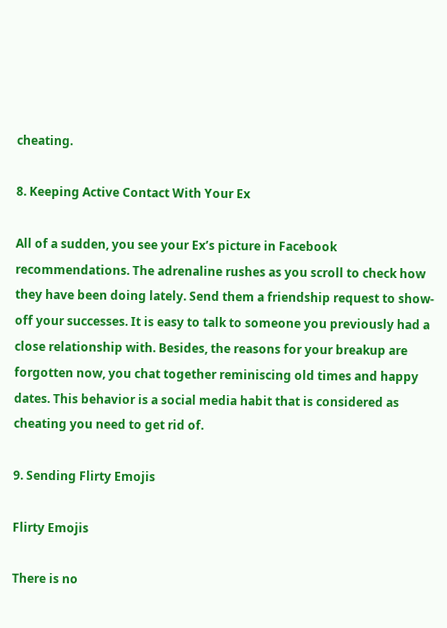cheating.

8. Keeping Active Contact With Your Ex

All of a sudden, you see your Ex’s picture in Facebook recommendations. The adrenaline rushes as you scroll to check how they have been doing lately. Send them a friendship request to show-off your successes. It is easy to talk to someone you previously had a close relationship with. Besides, the reasons for your breakup are forgotten now, you chat together reminiscing old times and happy dates. This behavior is a social media habit that is considered as cheating you need to get rid of.

9. Sending Flirty Emojis

Flirty Emojis

There is no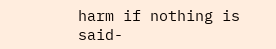harm if nothing is said-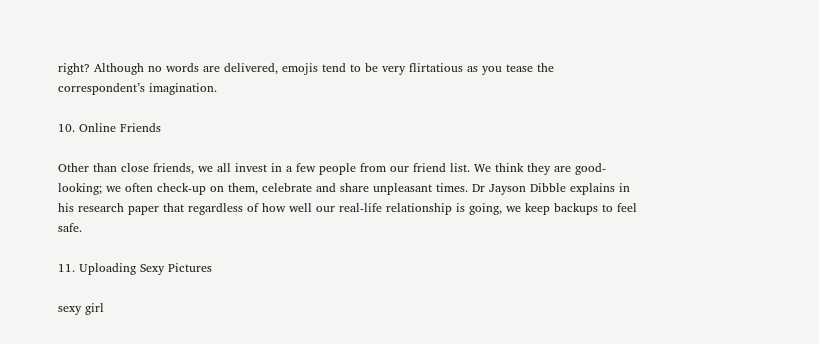right? Although no words are delivered, emojis tend to be very flirtatious as you tease the correspondent’s imagination.

10. Online Friends

Other than close friends, we all invest in a few people from our friend list. We think they are good-looking; we often check-up on them, celebrate and share unpleasant times. Dr Jayson Dibble explains in his research paper that regardless of how well our real-life relationship is going, we keep backups to feel safe.

11. Uploading Sexy Pictures

sexy girl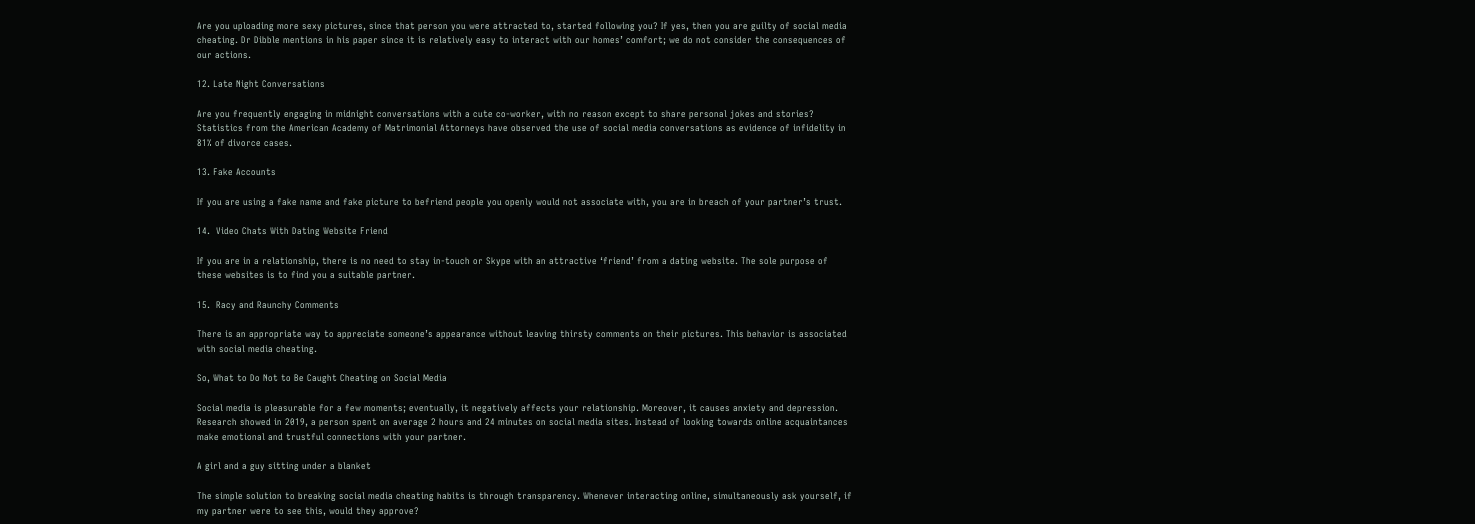Are you uploading more sexy pictures, since that person you were attracted to, started following you? If yes, then you are guilty of social media cheating. Dr Dibble mentions in his paper since it is relatively easy to interact with our homes’ comfort; we do not consider the consequences of our actions.

12. Late Night Conversations

Are you frequently engaging in midnight conversations with a cute co-worker, with no reason except to share personal jokes and stories? Statistics from the American Academy of Matrimonial Attorneys have observed the use of social media conversations as evidence of infidelity in 81% of divorce cases.

13. Fake Accounts

If you are using a fake name and fake picture to befriend people you openly would not associate with, you are in breach of your partner’s trust.

14.  Video Chats With Dating Website Friend

If you are in a relationship, there is no need to stay in-touch or Skype with an attractive ‘friend’ from a dating website. The sole purpose of these websites is to find you a suitable partner.

15.  Racy and Raunchy Comments

There is an appropriate way to appreciate someone’s appearance without leaving thirsty comments on their pictures. This behavior is associated with social media cheating.

So, What to Do Not to Be Caught Cheating on Social Media

Social media is pleasurable for a few moments; eventually, it negatively affects your relationship. Moreover, it causes anxiety and depression. Research showed in 2019, a person spent on average 2 hours and 24 minutes on social media sites. Instead of looking towards online acquaintances make emotional and trustful connections with your partner.

A girl and a guy sitting under a blanket

The simple solution to breaking social media cheating habits is through transparency. Whenever interacting online, simultaneously ask yourself, if my partner were to see this, would they approve?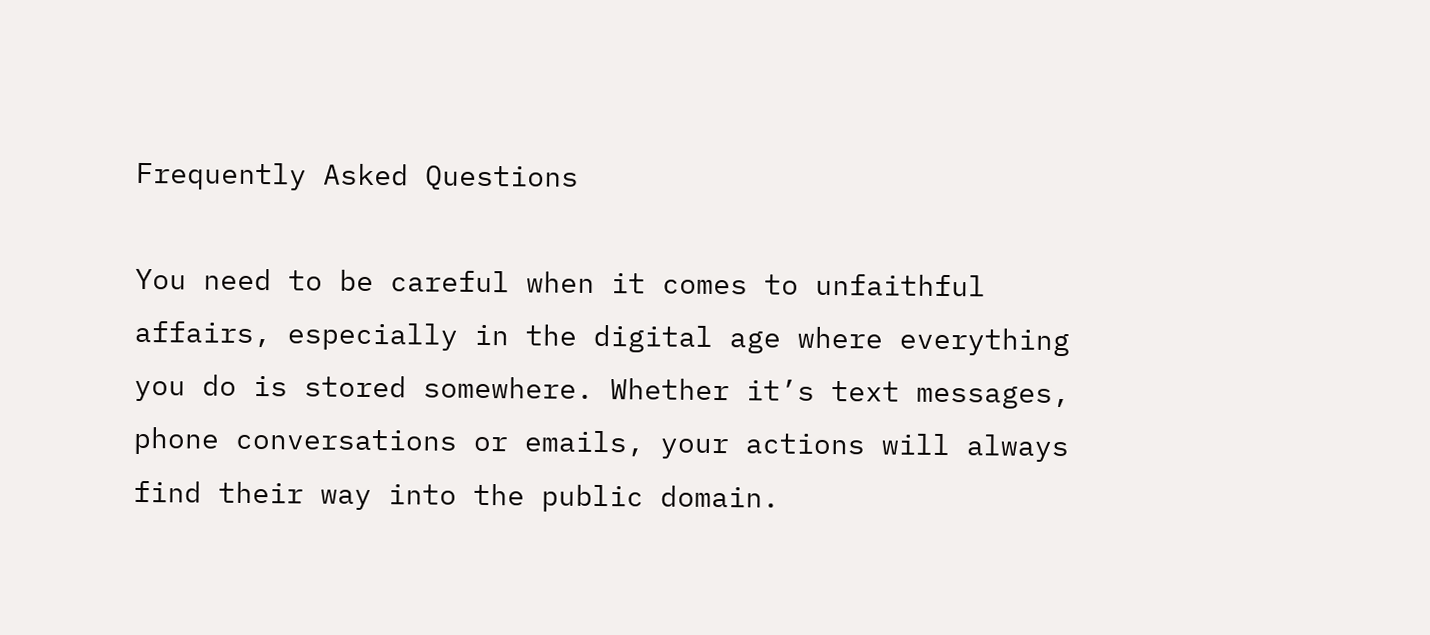Frequently Asked Questions

You need to be careful when it comes to unfaithful affairs, especially in the digital age where everything you do is stored somewhere. Whether it’s text messages, phone conversations or emails, your actions will always find their way into the public domain.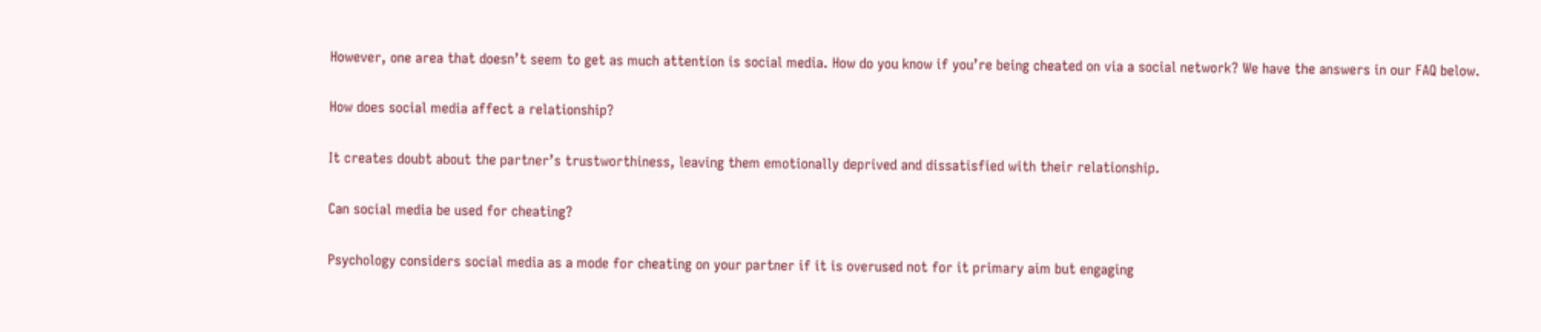However, one area that doesn’t seem to get as much attention is social media. How do you know if you’re being cheated on via a social network? We have the answers in our FAQ below.

How does social media affect a relationship?

It creates doubt about the partner’s trustworthiness, leaving them emotionally deprived and dissatisfied with their relationship.

Can social media be used for cheating?

Psychology considers social media as a mode for cheating on your partner if it is overused not for it primary aim but engaging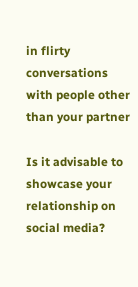in flirty conversations with people other than your partner

Is it advisable to showcase your relationship on social media?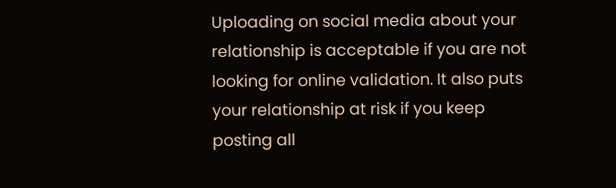Uploading on social media about your relationship is acceptable if you are not looking for online validation. It also puts your relationship at risk if you keep posting all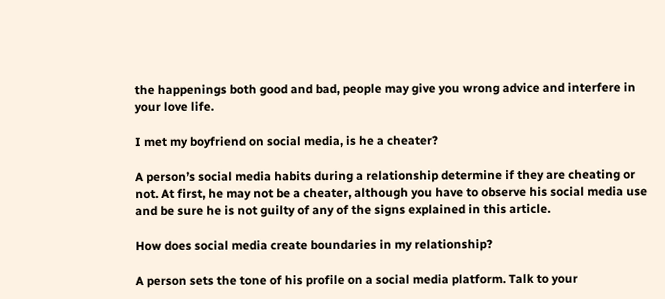the happenings both good and bad, people may give you wrong advice and interfere in your love life.

I met my boyfriend on social media, is he a cheater?

A person’s social media habits during a relationship determine if they are cheating or not. At first, he may not be a cheater, although you have to observe his social media use and be sure he is not guilty of any of the signs explained in this article.

How does social media create boundaries in my relationship?

A person sets the tone of his profile on a social media platform. Talk to your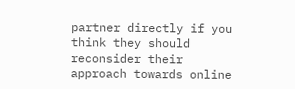partner directly if you think they should reconsider their approach towards online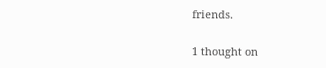friends.

1 thought on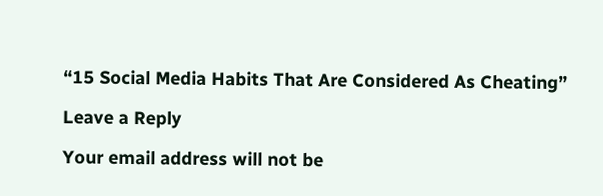“15 Social Media Habits That Are Considered As Cheating”

Leave a Reply

Your email address will not be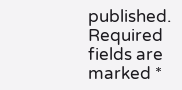published. Required fields are marked *